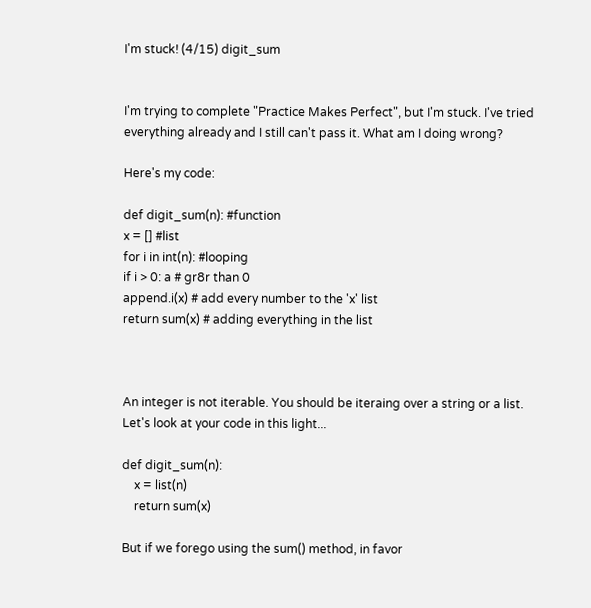I'm stuck! (4/15) digit_sum


I'm trying to complete "Practice Makes Perfect", but I'm stuck. I've tried everything already and I still can't pass it. What am I doing wrong?

Here's my code:

def digit_sum(n): #function
x = [] #list
for i in int(n): #looping
if i > 0: a # gr8r than 0
append.i(x) # add every number to the 'x' list
return sum(x) # adding everything in the list



An integer is not iterable. You should be iteraing over a string or a list. Let's look at your code in this light...

def digit_sum(n):
    x = list(n)
    return sum(x)

But if we forego using the sum() method, in favor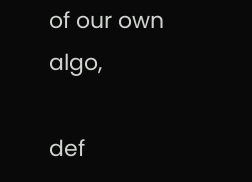of our own algo,

def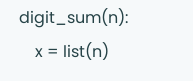digit_sum(n):
    x = list(n)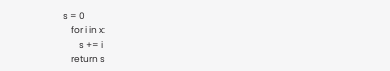s = 0
    for i in x:
        s += i
    return s